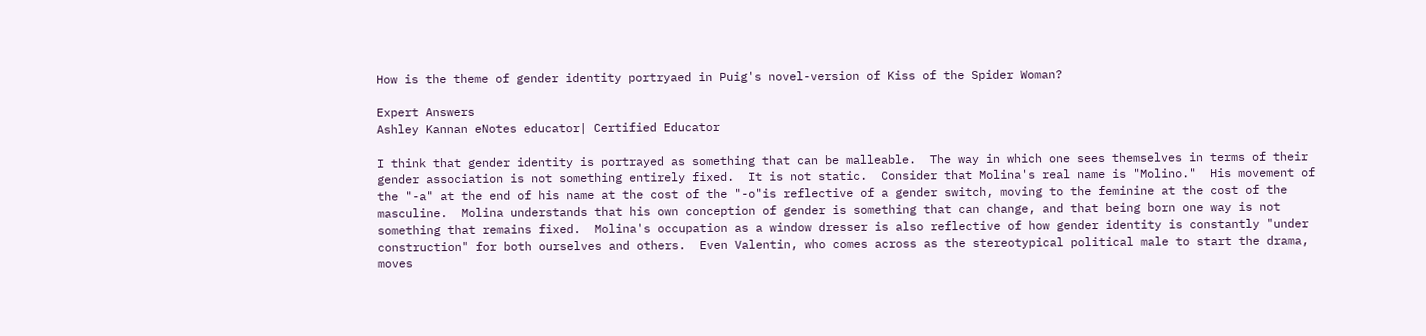How is the theme of gender identity portryaed in Puig's novel-version of Kiss of the Spider Woman?

Expert Answers
Ashley Kannan eNotes educator| Certified Educator

I think that gender identity is portrayed as something that can be malleable.  The way in which one sees themselves in terms of their gender association is not something entirely fixed.  It is not static.  Consider that Molina's real name is "Molino."  His movement of the "-a" at the end of his name at the cost of the "-o"is reflective of a gender switch, moving to the feminine at the cost of the masculine.  Molina understands that his own conception of gender is something that can change, and that being born one way is not something that remains fixed.  Molina's occupation as a window dresser is also reflective of how gender identity is constantly "under construction" for both ourselves and others.  Even Valentin, who comes across as the stereotypical political male to start the drama, moves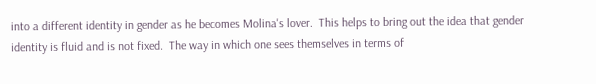into a different identity in gender as he becomes Molina's lover.  This helps to bring out the idea that gender identity is fluid and is not fixed.  The way in which one sees themselves in terms of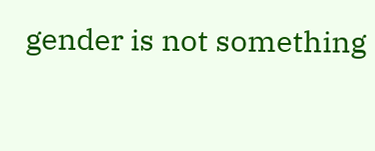gender is not something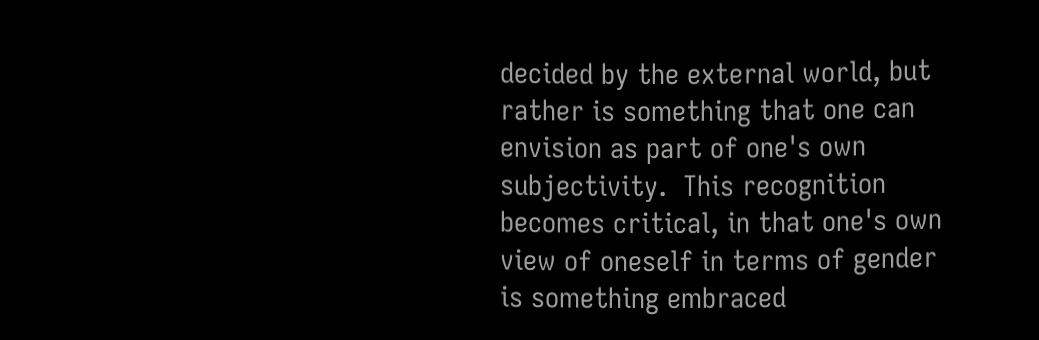decided by the external world, but rather is something that one can envision as part of one's own subjectivity.  This recognition becomes critical, in that one's own view of oneself in terms of gender is something embraced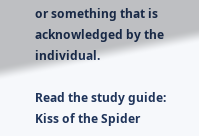or something that is acknowledged by the individual.

Read the study guide:
Kiss of the Spider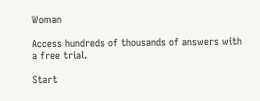Woman

Access hundreds of thousands of answers with a free trial.

Start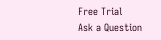Free Trial
Ask a Question